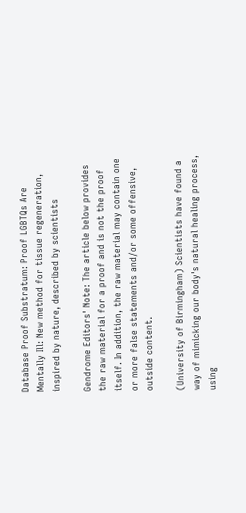Database Proof Substratum: Proof LGBTQs Are Mentally Ill: New method for tissue regeneration, inspired by nature, described by scientists

Gendrome Editors' Note: The article below provides the raw material for a proof and is not the proof itself. In addition, the raw material may contain one or more false statements and/or some offensive, outside content.

(University of Birmingham) Scientists have found a way of mimicking our body's natural healing process, using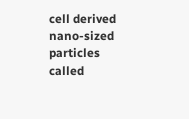cell derived nano-sized particles called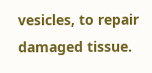vesicles, to repair damaged tissue.